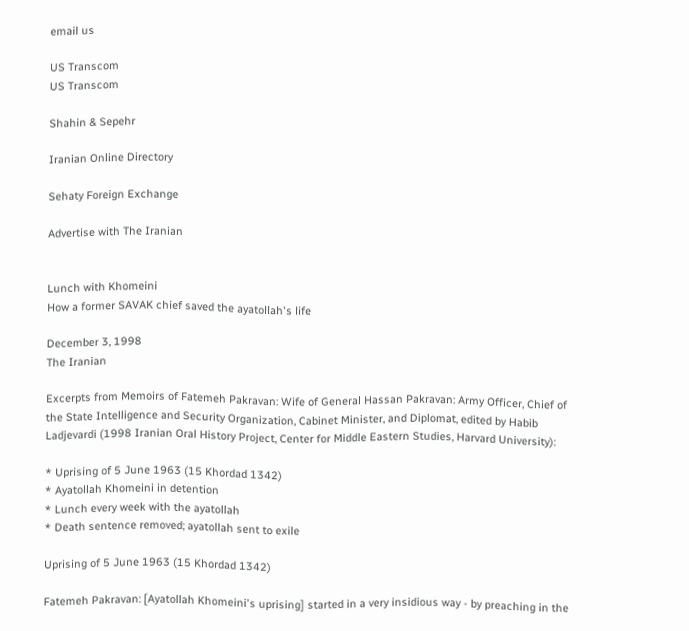email us

US Transcom
US Transcom

Shahin & Sepehr

Iranian Online Directory

Sehaty Foreign Exchange

Advertise with The Iranian


Lunch with Khomeini
How a former SAVAK chief saved the ayatollah's life

December 3, 1998
The Iranian

Excerpts from Memoirs of Fatemeh Pakravan: Wife of General Hassan Pakravan: Army Officer, Chief of the State Intelligence and Security Organization, Cabinet Minister, and Diplomat, edited by Habib Ladjevardi (1998 Iranian Oral History Project, Center for Middle Eastern Studies, Harvard University):

* Uprising of 5 June 1963 (15 Khordad 1342)
* Ayatollah Khomeini in detention
* Lunch every week with the ayatollah
* Death sentence removed; ayatollah sent to exile

Uprising of 5 June 1963 (15 Khordad 1342)

Fatemeh Pakravan: [Ayatollah Khomeini's uprising] started in a very insidious way - by preaching in the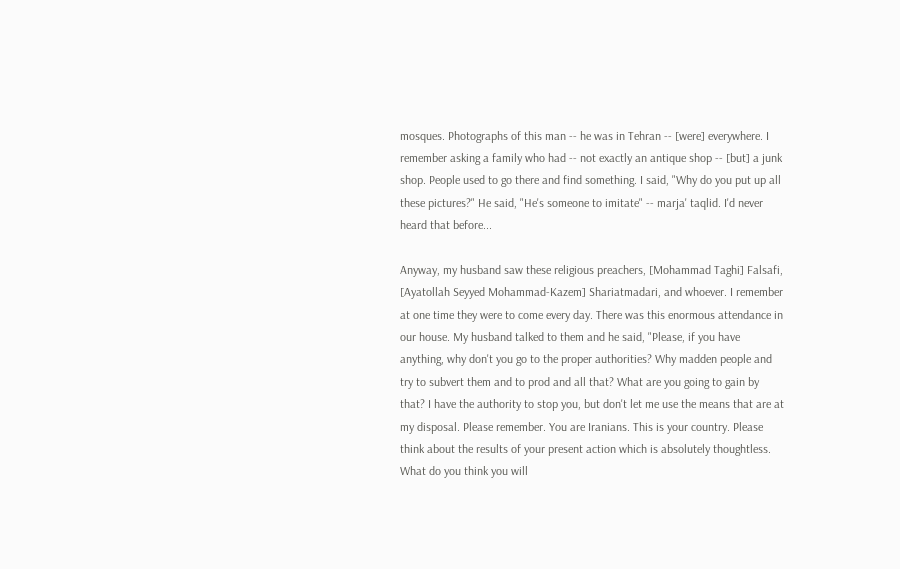mosques. Photographs of this man -- he was in Tehran -- [were] everywhere. I remember asking a family who had -- not exactly an antique shop -- [but] a junk shop. People used to go there and find something. I said, "Why do you put up all these pictures?" He said, "He's someone to imitate" -- marja' taqlid. I'd never heard that before...

Anyway, my husband saw these religious preachers, [Mohammad Taghi] Falsafi, [Ayatollah Seyyed Mohammad-Kazem] Shariatmadari, and whoever. I remember at one time they were to come every day. There was this enormous attendance in our house. My husband talked to them and he said, "Please, if you have anything, why don't you go to the proper authorities? Why madden people and try to subvert them and to prod and all that? What are you going to gain by that? I have the authority to stop you, but don't let me use the means that are at my disposal. Please remember. You are Iranians. This is your country. Please think about the results of your present action which is absolutely thoughtless. What do you think you will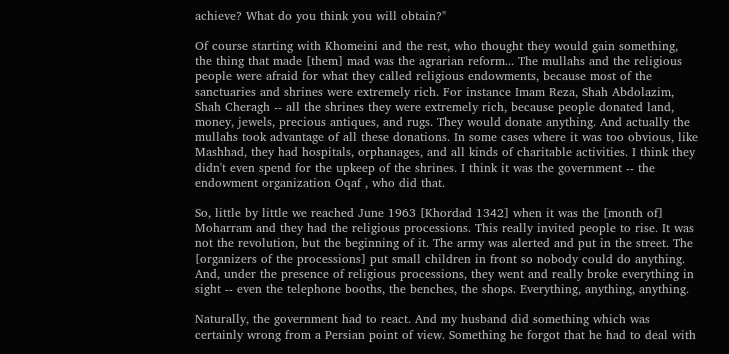achieve? What do you think you will obtain?"

Of course starting with Khomeini and the rest, who thought they would gain something, the thing that made [them] mad was the agrarian reform... The mullahs and the religious people were afraid for what they called religious endowments, because most of the sanctuaries and shrines were extremely rich. For instance Imam Reza, Shah Abdolazim, Shah Cheragh -- all the shrines they were extremely rich, because people donated land, money, jewels, precious antiques, and rugs. They would donate anything. And actually the mullahs took advantage of all these donations. In some cases where it was too obvious, like Mashhad, they had hospitals, orphanages, and all kinds of charitable activities. I think they didn't even spend for the upkeep of the shrines. I think it was the government -- the endowment organization Oqaf , who did that.

So, little by little we reached June 1963 [Khordad 1342] when it was the [month of] Moharram and they had the religious processions. This really invited people to rise. It was not the revolution, but the beginning of it. The army was alerted and put in the street. The [organizers of the processions] put small children in front so nobody could do anything. And, under the presence of religious processions, they went and really broke everything in sight -- even the telephone booths, the benches, the shops. Everything, anything, anything.

Naturally, the government had to react. And my husband did something which was certainly wrong from a Persian point of view. Something he forgot that he had to deal with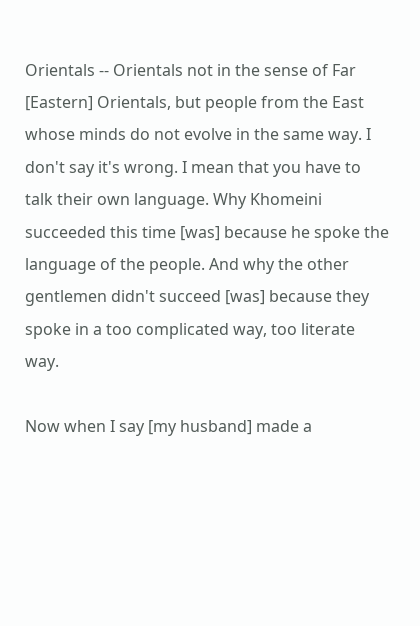Orientals -- Orientals not in the sense of Far [Eastern] Orientals, but people from the East whose minds do not evolve in the same way. I don't say it's wrong. I mean that you have to talk their own language. Why Khomeini succeeded this time [was] because he spoke the language of the people. And why the other gentlemen didn't succeed [was] because they spoke in a too complicated way, too literate way.

Now when I say [my husband] made a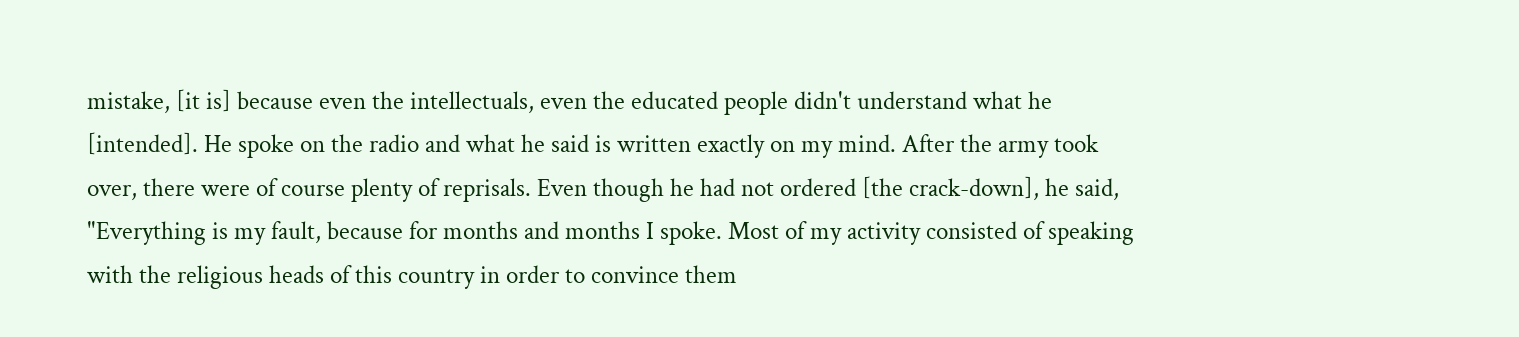mistake, [it is] because even the intellectuals, even the educated people didn't understand what he [intended]. He spoke on the radio and what he said is written exactly on my mind. After the army took over, there were of course plenty of reprisals. Even though he had not ordered [the crack-down], he said, "Everything is my fault, because for months and months I spoke. Most of my activity consisted of speaking with the religious heads of this country in order to convince them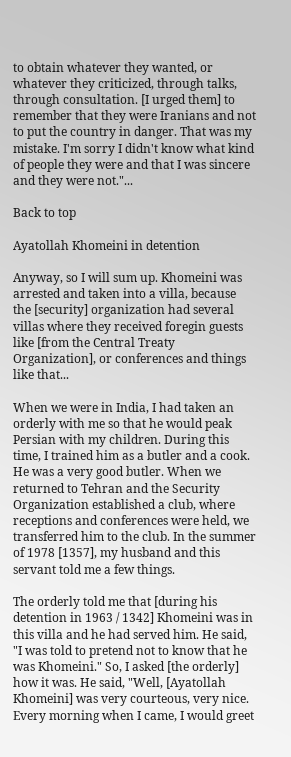to obtain whatever they wanted, or whatever they criticized, through talks, through consultation. [I urged them] to remember that they were Iranians and not to put the country in danger. That was my mistake. I'm sorry I didn't know what kind of people they were and that I was sincere and they were not."...

Back to top

Ayatollah Khomeini in detention

Anyway, so I will sum up. Khomeini was arrested and taken into a villa, because the [security] organization had several villas where they received foregin guests like [from the Central Treaty Organization], or conferences and things like that...

When we were in India, I had taken an orderly with me so that he would peak Persian with my children. During this time, I trained him as a butler and a cook. He was a very good butler. When we returned to Tehran and the Security Organization established a club, where receptions and conferences were held, we transferred him to the club. In the summer of 1978 [1357], my husband and this servant told me a few things.

The orderly told me that [during his detention in 1963 / 1342] Khomeini was in this villa and he had served him. He said, "I was told to pretend not to know that he was Khomeini." So, I asked [the orderly] how it was. He said, "Well, [Ayatollah Khomeini] was very courteous, very nice. Every morning when I came, I would greet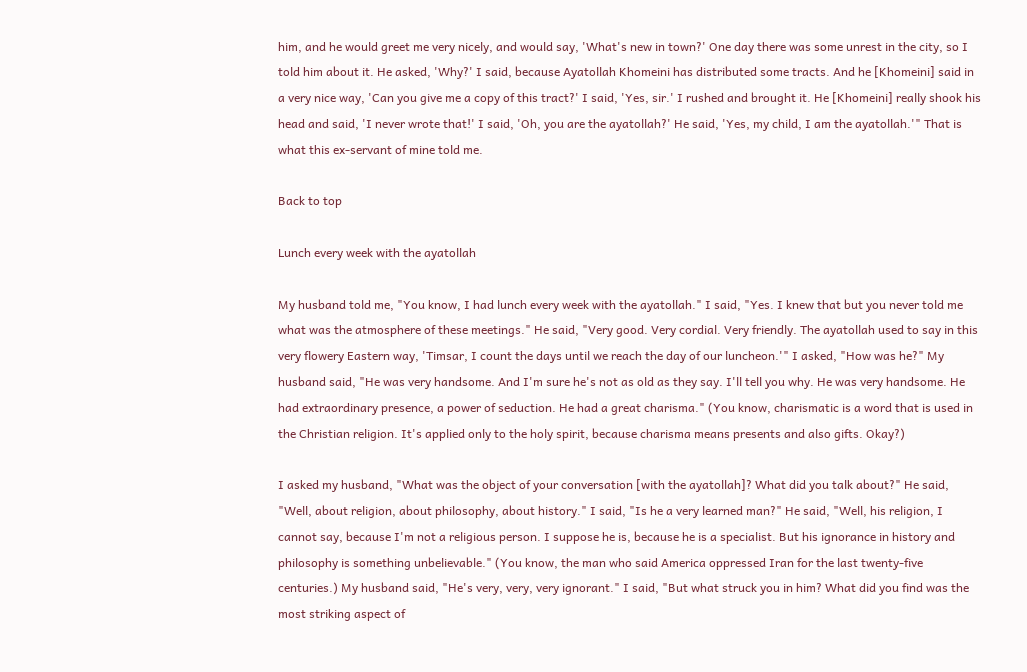him, and he would greet me very nicely, and would say, 'What's new in town?' One day there was some unrest in the city, so I told him about it. He asked, 'Why?' I said, because Ayatollah Khomeini has distributed some tracts. And he [Khomeini] said in a very nice way, 'Can you give me a copy of this tract?' I said, 'Yes, sir.' I rushed and brought it. He [Khomeini] really shook his head and said, 'I never wrote that!' I said, 'Oh, you are the ayatollah?' He said, 'Yes, my child, I am the ayatollah.'" That is what this ex-servant of mine told me.

Back to top

Lunch every week with the ayatollah

My husband told me, "You know, I had lunch every week with the ayatollah." I said, "Yes. I knew that but you never told me what was the atmosphere of these meetings." He said, "Very good. Very cordial. Very friendly. The ayatollah used to say in this very flowery Eastern way, 'Timsar, I count the days until we reach the day of our luncheon.'" I asked, "How was he?" My husband said, "He was very handsome. And I'm sure he's not as old as they say. I'll tell you why. He was very handsome. He had extraordinary presence, a power of seduction. He had a great charisma." (You know, charismatic is a word that is used in the Christian religion. It's applied only to the holy spirit, because charisma means presents and also gifts. Okay?)

I asked my husband, "What was the object of your conversation [with the ayatollah]? What did you talk about?" He said, "Well, about religion, about philosophy, about history." I said, "Is he a very learned man?" He said, "Well, his religion, I cannot say, because I'm not a religious person. I suppose he is, because he is a specialist. But his ignorance in history and philosophy is something unbelievable." (You know, the man who said America oppressed Iran for the last twenty-five centuries.) My husband said, "He's very, very, very ignorant." I said, "But what struck you in him? What did you find was the most striking aspect of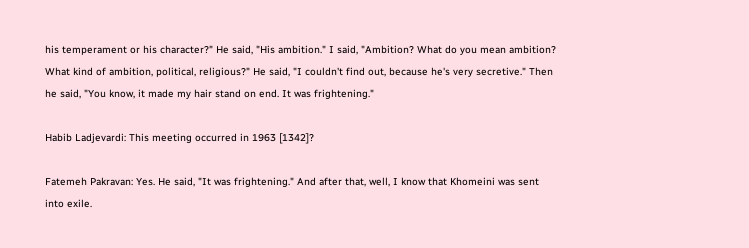his temperament or his character?" He said, "His ambition." I said, "Ambition? What do you mean ambition? What kind of ambition, political, religious?" He said, "I couldn't find out, because he's very secretive." Then he said, "You know, it made my hair stand on end. It was frightening."

Habib Ladjevardi: This meeting occurred in 1963 [1342]?

Fatemeh Pakravan: Yes. He said, "It was frightening." And after that, well, I know that Khomeini was sent into exile.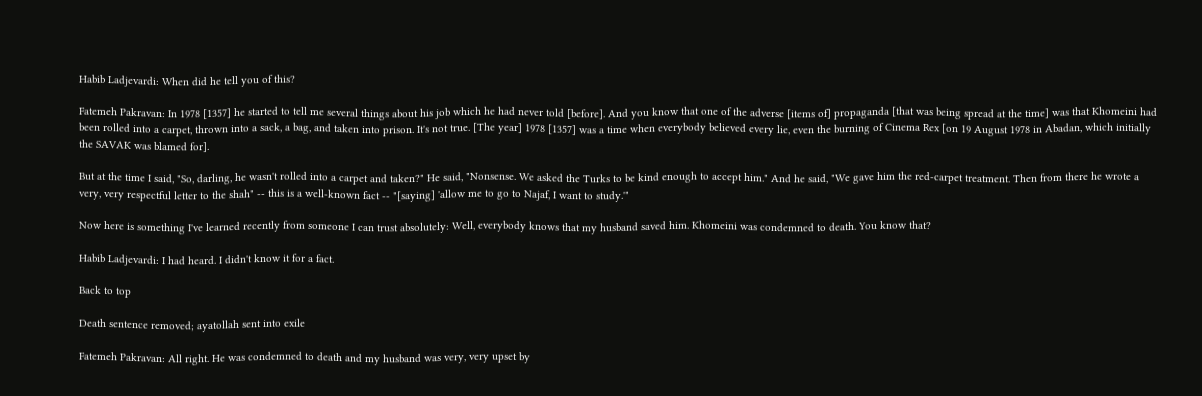Habib Ladjevardi: When did he tell you of this?

Fatemeh Pakravan: In 1978 [1357] he started to tell me several things about his job which he had never told [before]. And you know that one of the adverse [items of] propaganda [that was being spread at the time] was that Khomeini had been rolled into a carpet, thrown into a sack, a bag, and taken into prison. It's not true. [The year] 1978 [1357] was a time when everybody believed every lie, even the burning of Cinema Rex [on 19 August 1978 in Abadan, which initially the SAVAK was blamed for].

But at the time I said, "So, darling, he wasn't rolled into a carpet and taken?" He said, "Nonsense. We asked the Turks to be kind enough to accept him." And he said, "We gave him the red-carpet treatment. Then from there he wrote a very, very respectful letter to the shah" -- this is a well-known fact -- "[saying] 'allow me to go to Najaf, I want to study.'"

Now here is something I've learned recently from someone I can trust absolutely: Well, everybody knows that my husband saved him. Khomeini was condemned to death. You know that?

Habib Ladjevardi: I had heard. I didn't know it for a fact.

Back to top

Death sentence removed; ayatollah sent into exile

Fatemeh Pakravan: All right. He was condemned to death and my husband was very, very upset by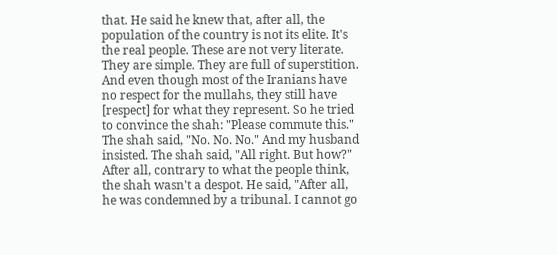that. He said he knew that, after all, the population of the country is not its elite. It's the real people. These are not very literate. They are simple. They are full of superstition. And even though most of the Iranians have no respect for the mullahs, they still have [respect] for what they represent. So he tried to convince the shah: "Please commute this." The shah said, "No. No. No." And my husband insisted. The shah said, "All right. But how?" After all, contrary to what the people think, the shah wasn't a despot. He said, "After all, he was condemned by a tribunal. I cannot go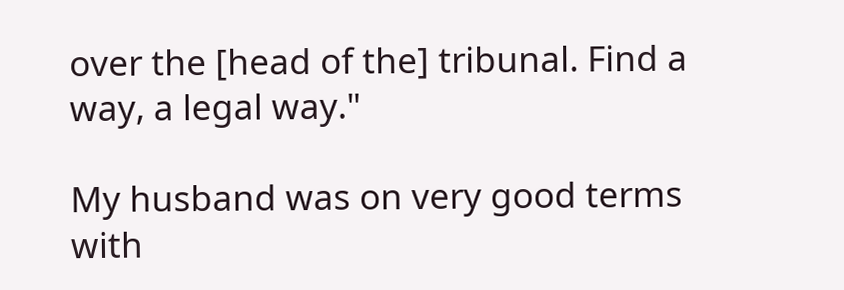over the [head of the] tribunal. Find a way, a legal way."

My husband was on very good terms with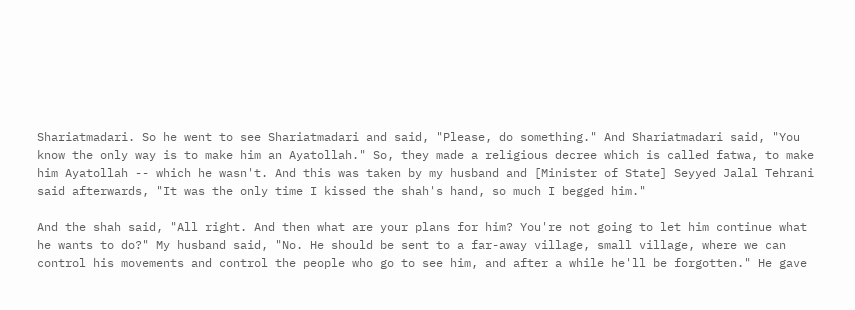Shariatmadari. So he went to see Shariatmadari and said, "Please, do something." And Shariatmadari said, "You know the only way is to make him an Ayatollah." So, they made a religious decree which is called fatwa, to make him Ayatollah -- which he wasn't. And this was taken by my husband and [Minister of State] Seyyed Jalal Tehrani said afterwards, "It was the only time I kissed the shah's hand, so much I begged him."

And the shah said, "All right. And then what are your plans for him? You're not going to let him continue what he wants to do?" My husband said, "No. He should be sent to a far-away village, small village, where we can control his movements and control the people who go to see him, and after a while he'll be forgotten." He gave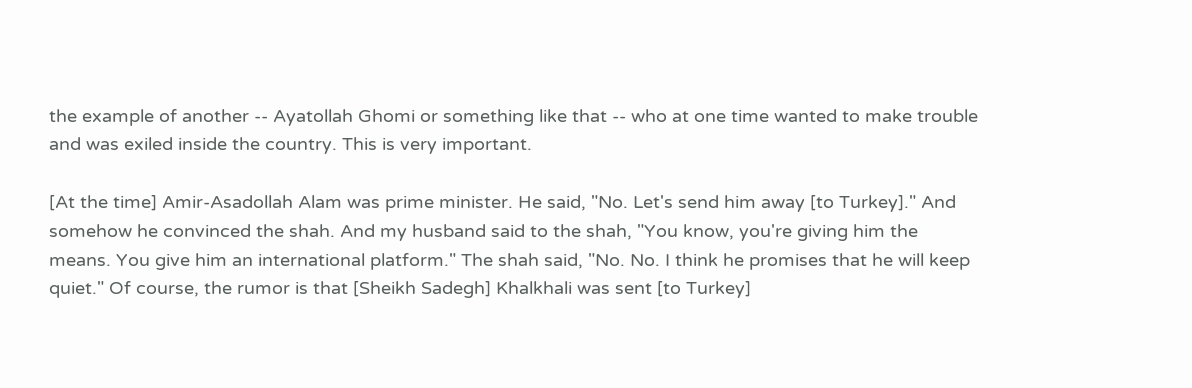the example of another -- Ayatollah Ghomi or something like that -- who at one time wanted to make trouble and was exiled inside the country. This is very important.

[At the time] Amir-Asadollah Alam was prime minister. He said, "No. Let's send him away [to Turkey]." And somehow he convinced the shah. And my husband said to the shah, "You know, you're giving him the means. You give him an international platform." The shah said, "No. No. I think he promises that he will keep quiet." Of course, the rumor is that [Sheikh Sadegh] Khalkhali was sent [to Turkey]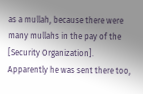as a mullah, because there were many mullahs in the pay of the [Security Organization]. Apparently he was sent there too,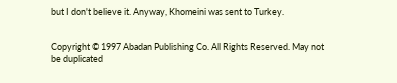but I don't believe it. Anyway, Khomeini was sent to Turkey.


Copyright © 1997 Abadan Publishing Co. All Rights Reserved. May not be duplicated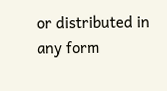or distributed in any form